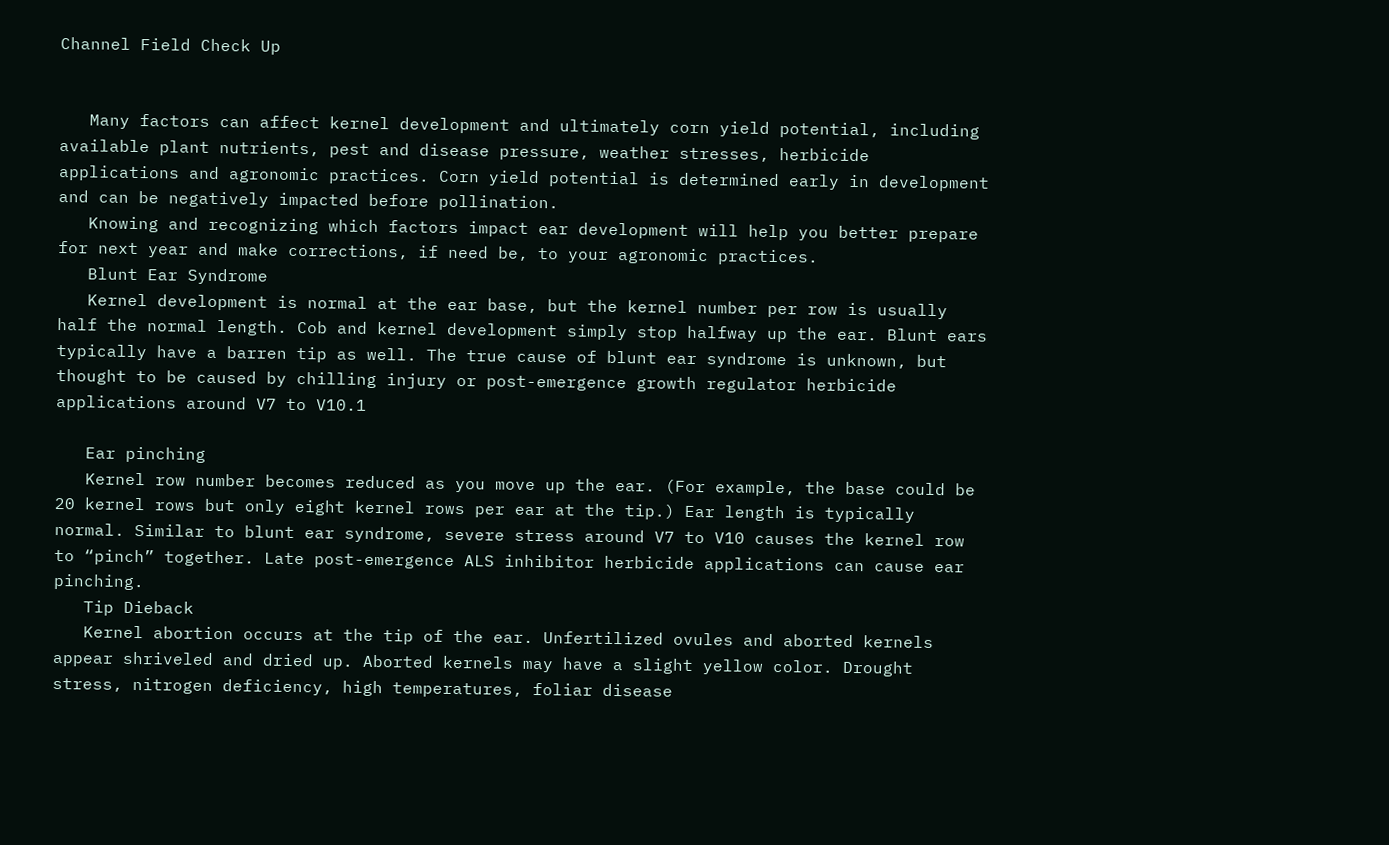Channel Field Check Up


   Many factors can affect kernel development and ultimately corn yield potential, including available plant nutrients, pest and disease pressure, weather stresses, herbicide applications and agronomic practices. Corn yield potential is determined early in development and can be negatively impacted before pollination.
   Knowing and recognizing which factors impact ear development will help you better prepare for next year and make corrections, if need be, to your agronomic practices.
   Blunt Ear Syndrome
   Kernel development is normal at the ear base, but the kernel number per row is usually half the normal length. Cob and kernel development simply stop halfway up the ear. Blunt ears typically have a barren tip as well. The true cause of blunt ear syndrome is unknown, but thought to be caused by chilling injury or post-emergence growth regulator herbicide applications around V7 to V10.1

   Ear pinching
   Kernel row number becomes reduced as you move up the ear. (For example, the base could be 20 kernel rows but only eight kernel rows per ear at the tip.) Ear length is typically normal. Similar to blunt ear syndrome, severe stress around V7 to V10 causes the kernel row to “pinch” together. Late post-emergence ALS inhibitor herbicide applications can cause ear pinching.
   Tip Dieback
   Kernel abortion occurs at the tip of the ear. Unfertilized ovules and aborted kernels appear shriveled and dried up. Aborted kernels may have a slight yellow color. Drought stress, nitrogen deficiency, high temperatures, foliar disease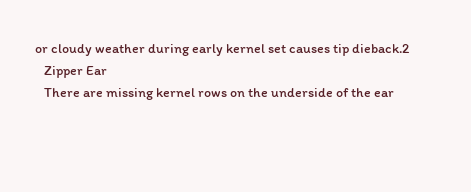or cloudy weather during early kernel set causes tip dieback.2
   Zipper Ear
   There are missing kernel rows on the underside of the ear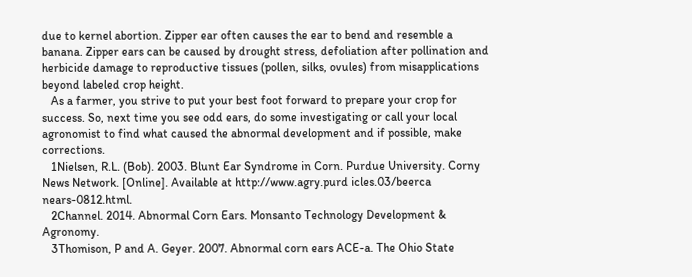due to kernel abortion. Zipper ear often causes the ear to bend and resemble a banana. Zipper ears can be caused by drought stress, defoliation after pollination and herbicide damage to reproductive tissues (pollen, silks, ovules) from misapplications beyond labeled crop height.
   As a farmer, you strive to put your best foot forward to prepare your crop for success. So, next time you see odd ears, do some investigating or call your local agronomist to find what caused the abnormal development and if possible, make corrections.
   1Nielsen, R.L. (Bob). 2003. Blunt Ear Syndrome in Corn. Purdue University. Corny News Network. [Online]. Available at http://www.agry.purd icles.03/beerca nears-0812.html.
   2Channel. 2014. Abnormal Corn Ears. Monsanto Technology Development & Agronomy.
   3Thomison, P and A. Geyer. 2007. Abnormal corn ears ACE-a. The Ohio State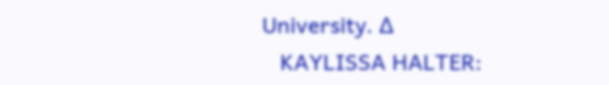University. ∆
   KAYLISSA HALTER: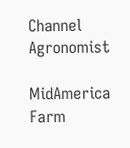Channel Agronomist

MidAmerica Farm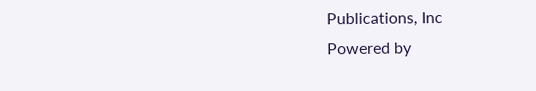Publications, Inc
Powered by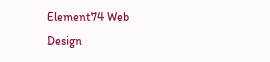Element74 Web Design